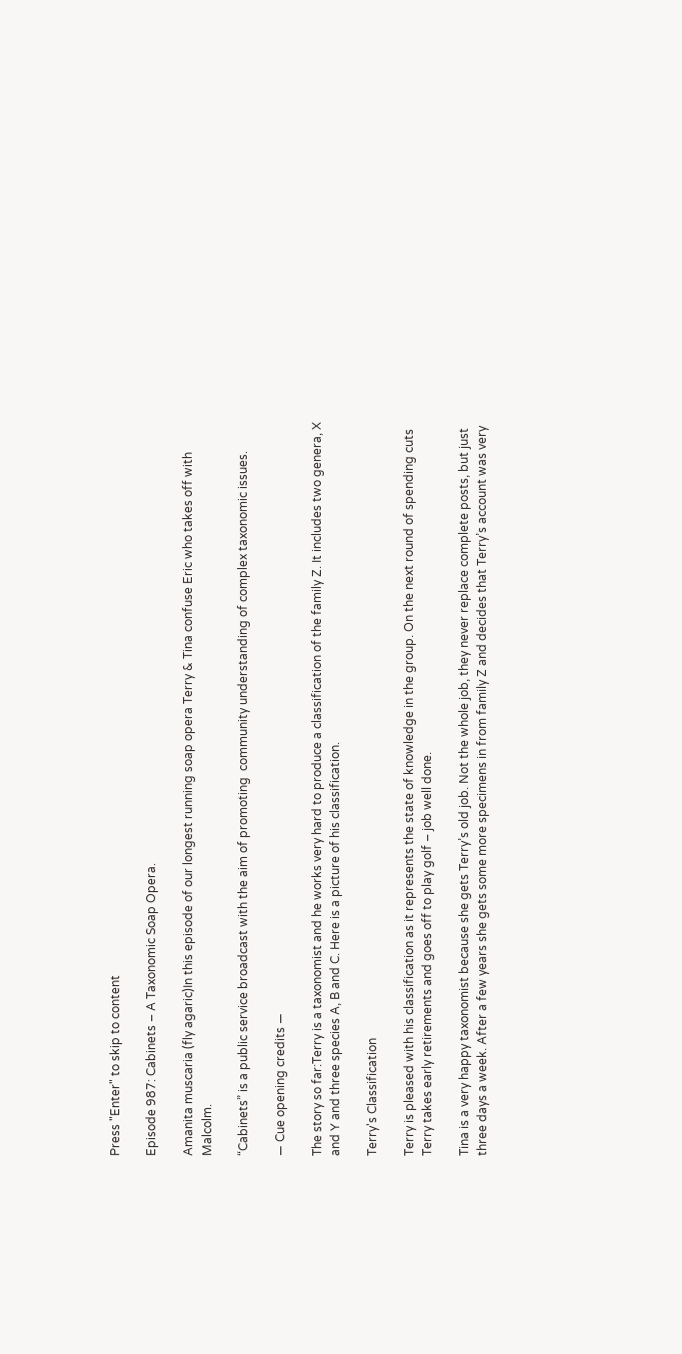Press "Enter" to skip to content

Episode 987: Cabinets – A Taxonomic Soap Opera.

Amanita muscaria (fly agaric)In this episode of our longest running soap opera Terry & Tina confuse Eric who takes off with Malcolm.

“Cabinets” is a public service broadcast with the aim of promoting  community understanding of complex taxonomic issues.

— Cue opening credits —

The story so far:Terry is a taxonomist and he works very hard to produce a classification of the family Z. It includes two genera, X and Y and three species A, B and C. Here is a picture of his classification.

Terry's Classification

Terry is pleased with his classification as it represents the state of knowledge in the group. On the next round of spending cuts Terry takes early retirements and goes off to play golf – job well done.

Tina is a very happy taxonomist because she gets Terry’s old job. Not the whole job, they never replace complete posts, but just three days a week. After a few years she gets some more specimens in from family Z and decides that Terry’s account was very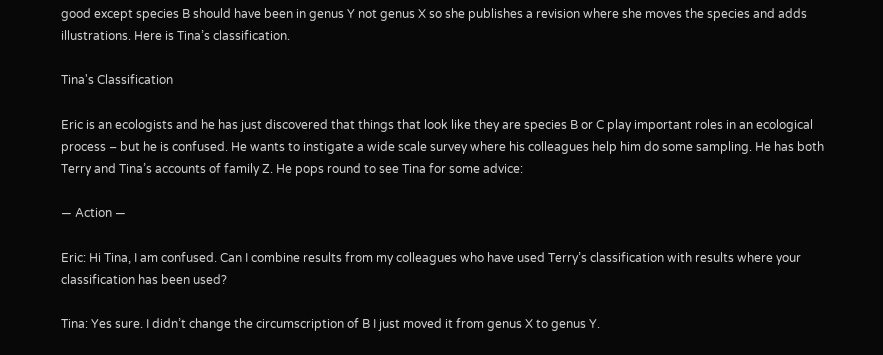good except species B should have been in genus Y not genus X so she publishes a revision where she moves the species and adds illustrations. Here is Tina’s classification.

Tina's Classification

Eric is an ecologists and he has just discovered that things that look like they are species B or C play important roles in an ecological process – but he is confused. He wants to instigate a wide scale survey where his colleagues help him do some sampling. He has both Terry and Tina’s accounts of family Z. He pops round to see Tina for some advice:

— Action —

Eric: Hi Tina, I am confused. Can I combine results from my colleagues who have used Terry’s classification with results where your classification has been used?

Tina: Yes sure. I didn’t change the circumscription of B I just moved it from genus X to genus Y.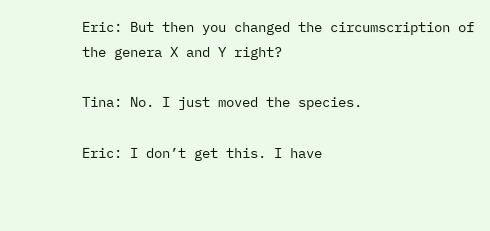Eric: But then you changed the circumscription of the genera X and Y right?

Tina: No. I just moved the species.

Eric: I don’t get this. I have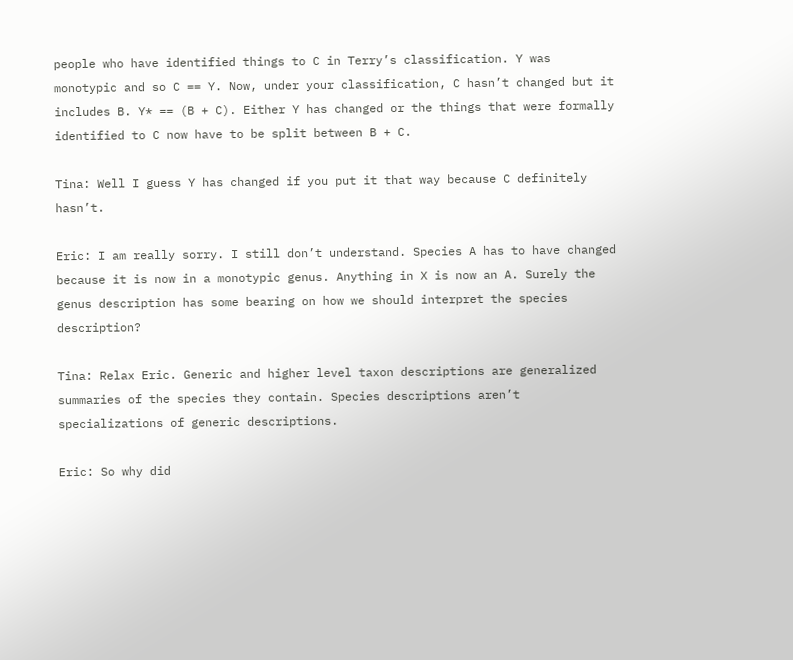people who have identified things to C in Terry’s classification. Y was monotypic and so C == Y. Now, under your classification, C hasn’t changed but it includes B. Y* == (B + C). Either Y has changed or the things that were formally identified to C now have to be split between B + C.

Tina: Well I guess Y has changed if you put it that way because C definitely hasn’t.

Eric: I am really sorry. I still don’t understand. Species A has to have changed because it is now in a monotypic genus. Anything in X is now an A. Surely the genus description has some bearing on how we should interpret the species description?

Tina: Relax Eric. Generic and higher level taxon descriptions are generalized summaries of the species they contain. Species descriptions aren’t specializations of generic descriptions.

Eric: So why did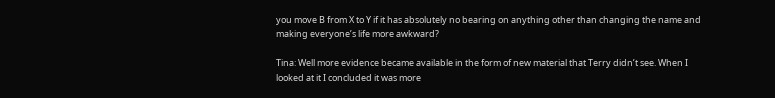you move B from X to Y if it has absolutely no bearing on anything other than changing the name and making everyone’s life more awkward?

Tina: Well more evidence became available in the form of new material that Terry didn’t see. When I looked at it I concluded it was more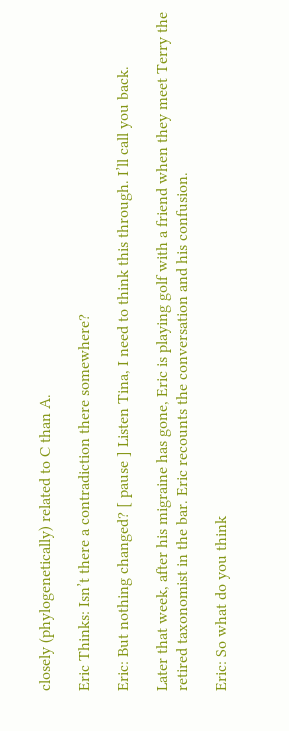closely (phylogenetically) related to C than A.

Eric Thinks: Isn’t there a contradiction there somewhere?

Eric: But nothing changed? [ pause ] Listen Tina, I need to think this through. I’ll call you back.

Later that week, after his migraine has gone, Eric is playing golf with a friend when they meet Terry the retired taxonomist in the bar. Eric recounts the conversation and his confusion.

Eric: So what do you think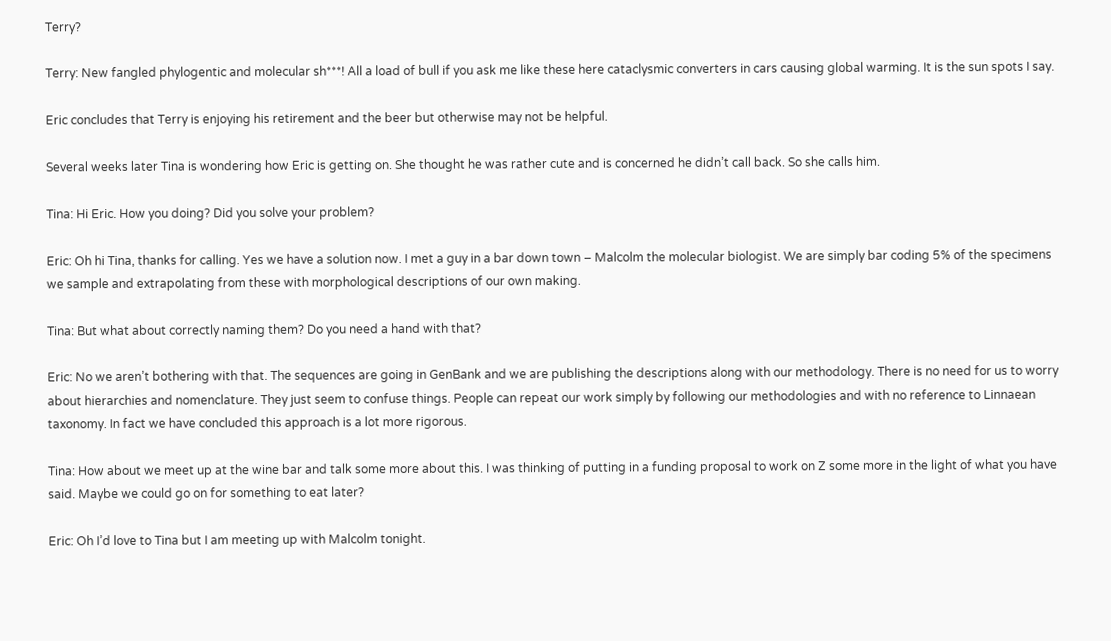Terry?

Terry: New fangled phylogentic and molecular sh***! All a load of bull if you ask me like these here cataclysmic converters in cars causing global warming. It is the sun spots I say.

Eric concludes that Terry is enjoying his retirement and the beer but otherwise may not be helpful.

Several weeks later Tina is wondering how Eric is getting on. She thought he was rather cute and is concerned he didn’t call back. So she calls him.

Tina: Hi Eric. How you doing? Did you solve your problem?

Eric: Oh hi Tina, thanks for calling. Yes we have a solution now. I met a guy in a bar down town – Malcolm the molecular biologist. We are simply bar coding 5% of the specimens we sample and extrapolating from these with morphological descriptions of our own making.

Tina: But what about correctly naming them? Do you need a hand with that?

Eric: No we aren’t bothering with that. The sequences are going in GenBank and we are publishing the descriptions along with our methodology. There is no need for us to worry about hierarchies and nomenclature. They just seem to confuse things. People can repeat our work simply by following our methodologies and with no reference to Linnaean taxonomy. In fact we have concluded this approach is a lot more rigorous.

Tina: How about we meet up at the wine bar and talk some more about this. I was thinking of putting in a funding proposal to work on Z some more in the light of what you have said. Maybe we could go on for something to eat later?

Eric: Oh I’d love to Tina but I am meeting up with Malcolm tonight.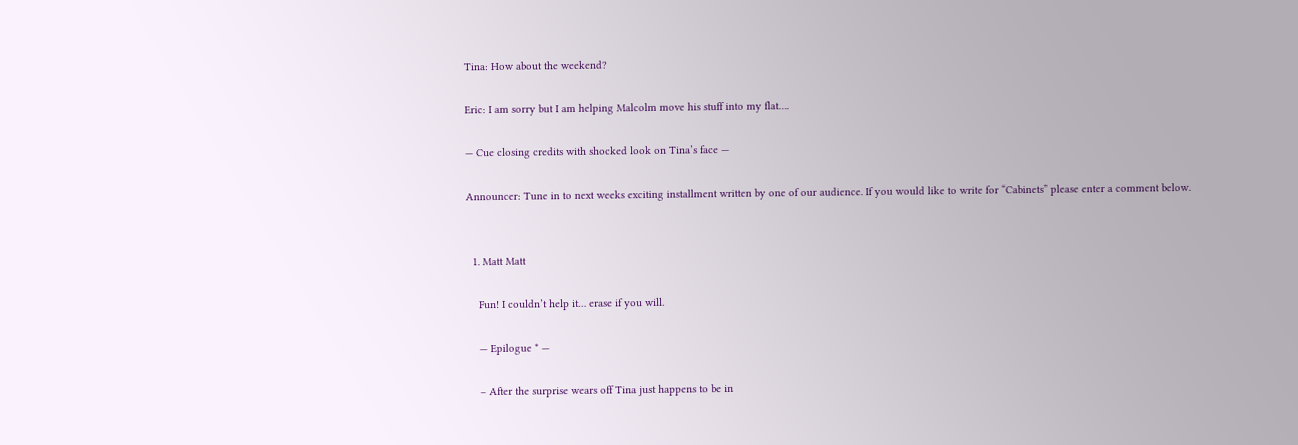Tina: How about the weekend?

Eric: I am sorry but I am helping Malcolm move his stuff into my flat….

— Cue closing credits with shocked look on Tina’s face —

Announcer: Tune in to next weeks exciting installment written by one of our audience. If you would like to write for “Cabinets” please enter a comment below.


  1. Matt Matt

    Fun! I couldn’t help it… erase if you will.

    — Epilogue * —

    – After the surprise wears off Tina just happens to be in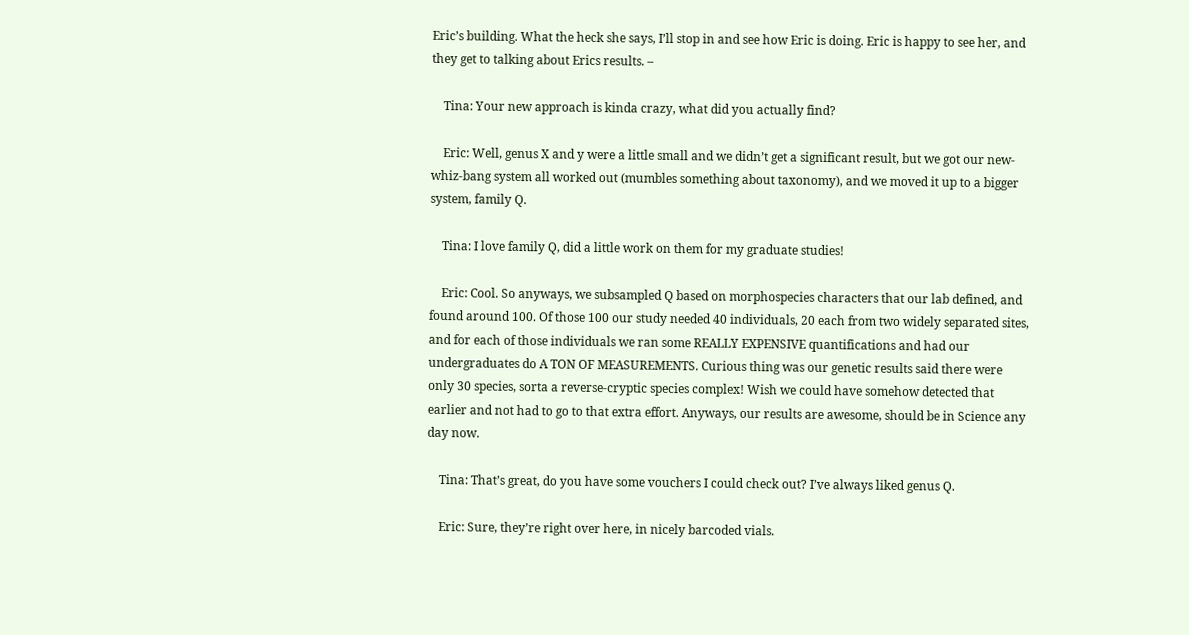Eric’s building. What the heck she says, I’ll stop in and see how Eric is doing. Eric is happy to see her, and they get to talking about Erics results. –

    Tina: Your new approach is kinda crazy, what did you actually find?

    Eric: Well, genus X and y were a little small and we didn’t get a significant result, but we got our new-whiz-bang system all worked out (mumbles something about taxonomy), and we moved it up to a bigger system, family Q.

    Tina: I love family Q, did a little work on them for my graduate studies!

    Eric: Cool. So anyways, we subsampled Q based on morphospecies characters that our lab defined, and found around 100. Of those 100 our study needed 40 individuals, 20 each from two widely separated sites, and for each of those individuals we ran some REALLY EXPENSIVE quantifications and had our undergraduates do A TON OF MEASUREMENTS. Curious thing was our genetic results said there were only 30 species, sorta a reverse-cryptic species complex! Wish we could have somehow detected that earlier and not had to go to that extra effort. Anyways, our results are awesome, should be in Science any day now.

    Tina: That’s great, do you have some vouchers I could check out? I’ve always liked genus Q.

    Eric: Sure, they’re right over here, in nicely barcoded vials.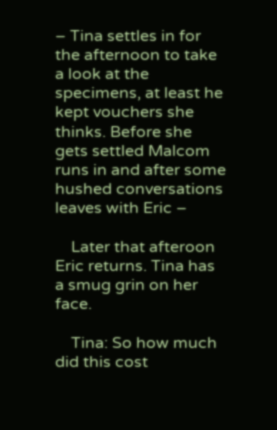– Tina settles in for the afternoon to take a look at the specimens, at least he kept vouchers she thinks. Before she gets settled Malcom runs in and after some hushed conversations leaves with Eric –

    Later that afteroon Eric returns. Tina has a smug grin on her face.

    Tina: So how much did this cost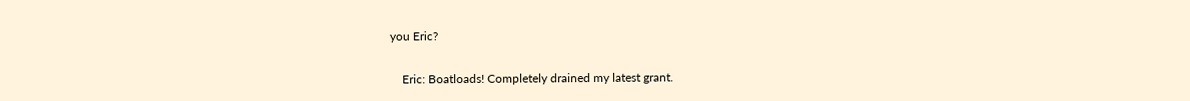you Eric?

    Eric: Boatloads! Completely drained my latest grant.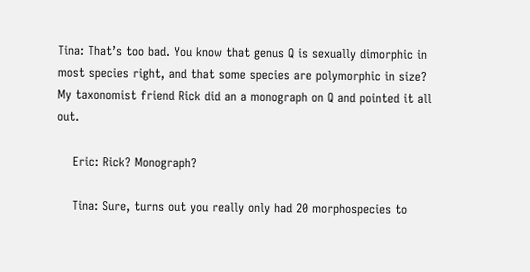Tina: That’s too bad. You know that genus Q is sexually dimorphic in most species right, and that some species are polymorphic in size? My taxonomist friend Rick did an a monograph on Q and pointed it all out.

    Eric: Rick? Monograph?

    Tina: Sure, turns out you really only had 20 morphospecies to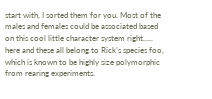start with, I sorted them for you. Most of the males and females could be associated based on this cool little character system right….. here and these all belong to Rick’s species foo, which is known to be highly size polymorphic from rearing experiments.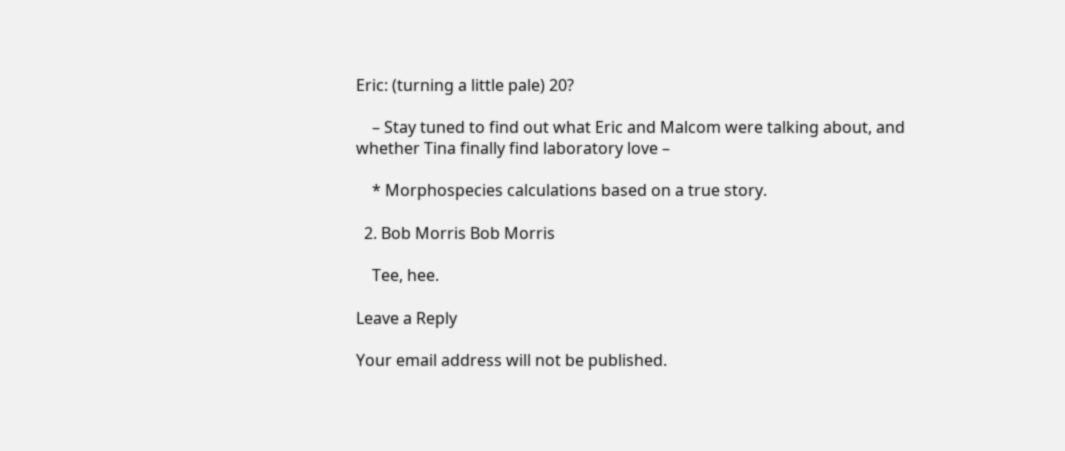Eric: (turning a little pale) 20?

    – Stay tuned to find out what Eric and Malcom were talking about, and whether Tina finally find laboratory love –

    * Morphospecies calculations based on a true story.

  2. Bob Morris Bob Morris

    Tee, hee.

Leave a Reply

Your email address will not be published.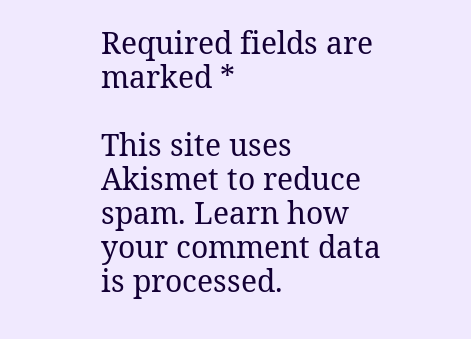Required fields are marked *

This site uses Akismet to reduce spam. Learn how your comment data is processed.